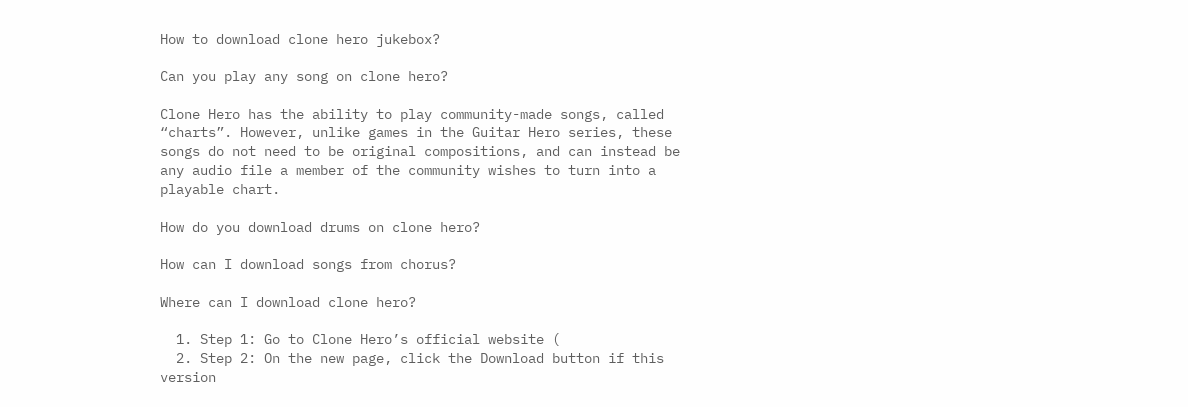How to download clone hero jukebox?

Can you play any song on clone hero?

Clone Hero has the ability to play community-made songs, called “charts”. However, unlike games in the Guitar Hero series, these songs do not need to be original compositions, and can instead be any audio file a member of the community wishes to turn into a playable chart.

How do you download drums on clone hero?

How can I download songs from chorus?

Where can I download clone hero?

  1. Step 1: Go to Clone Hero’s official website (
  2. Step 2: On the new page, click the Download button if this version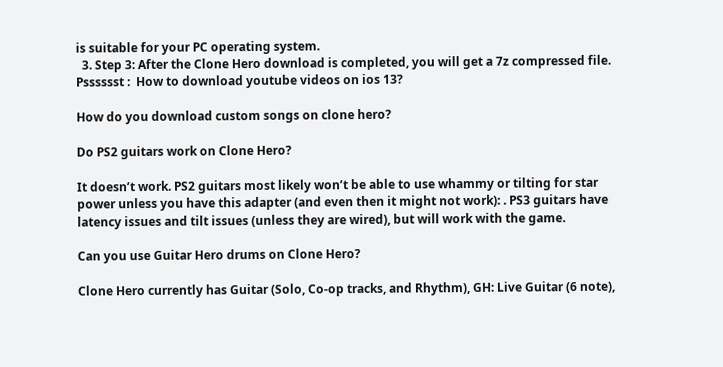is suitable for your PC operating system.
  3. Step 3: After the Clone Hero download is completed, you will get a 7z compressed file.
Psssssst :  How to download youtube videos on ios 13?

How do you download custom songs on clone hero?

Do PS2 guitars work on Clone Hero?

It doesn’t work. PS2 guitars most likely won’t be able to use whammy or tilting for star power unless you have this adapter (and even then it might not work): . PS3 guitars have latency issues and tilt issues (unless they are wired), but will work with the game.

Can you use Guitar Hero drums on Clone Hero?

Clone Hero currently has Guitar (Solo, Co-op tracks, and Rhythm), GH: Live Guitar (6 note),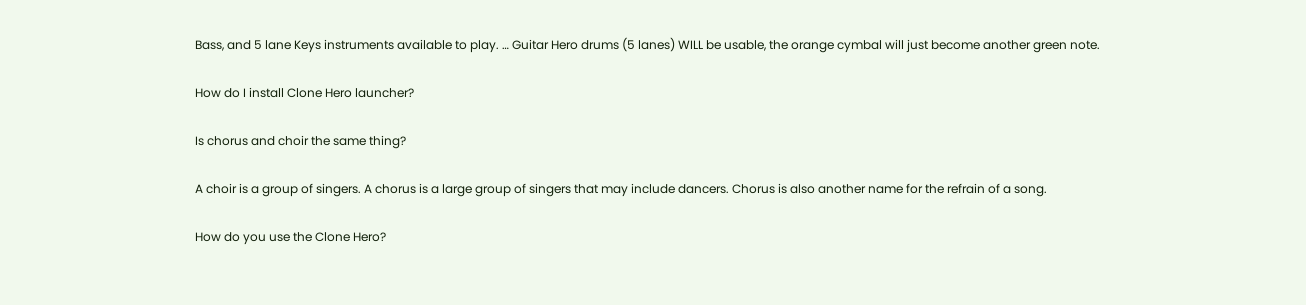Bass, and 5 lane Keys instruments available to play. … Guitar Hero drums (5 lanes) WILL be usable, the orange cymbal will just become another green note.

How do I install Clone Hero launcher?

Is chorus and choir the same thing?

A choir is a group of singers. A chorus is a large group of singers that may include dancers. Chorus is also another name for the refrain of a song.

How do you use the Clone Hero?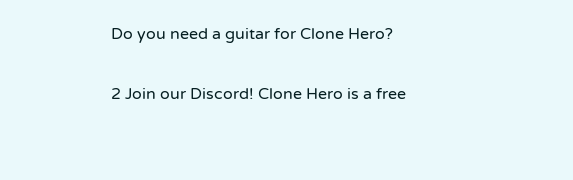Do you need a guitar for Clone Hero?

2 Join our Discord! Clone Hero is a free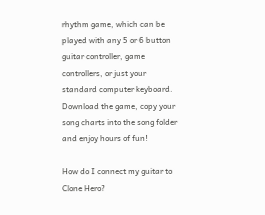rhythm game, which can be played with any 5 or 6 button guitar controller, game controllers, or just your standard computer keyboard. Download the game, copy your song charts into the song folder and enjoy hours of fun!

How do I connect my guitar to Clone Hero?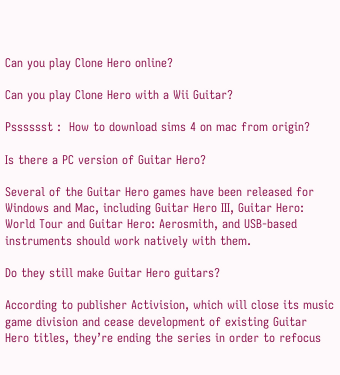Can you play Clone Hero online?

Can you play Clone Hero with a Wii Guitar?

Psssssst :  How to download sims 4 on mac from origin?

Is there a PC version of Guitar Hero?

Several of the Guitar Hero games have been released for Windows and Mac, including Guitar Hero III, Guitar Hero: World Tour and Guitar Hero: Aerosmith, and USB-based instruments should work natively with them.

Do they still make Guitar Hero guitars?

According to publisher Activision, which will close its music game division and cease development of existing Guitar Hero titles, they’re ending the series in order to refocus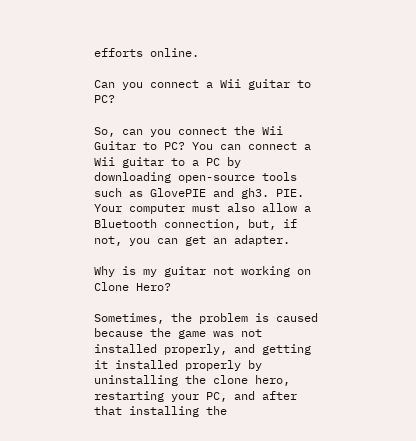efforts online.

Can you connect a Wii guitar to PC?

So, can you connect the Wii Guitar to PC? You can connect a Wii guitar to a PC by downloading open-source tools such as GlovePIE and gh3. PIE. Your computer must also allow a Bluetooth connection, but, if not, you can get an adapter.

Why is my guitar not working on Clone Hero?

Sometimes, the problem is caused because the game was not installed properly, and getting it installed properly by uninstalling the clone hero, restarting your PC, and after that installing the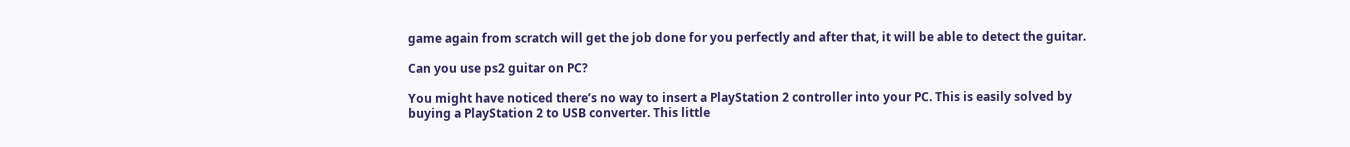game again from scratch will get the job done for you perfectly and after that, it will be able to detect the guitar.

Can you use ps2 guitar on PC?

You might have noticed there’s no way to insert a PlayStation 2 controller into your PC. This is easily solved by buying a PlayStation 2 to USB converter. This little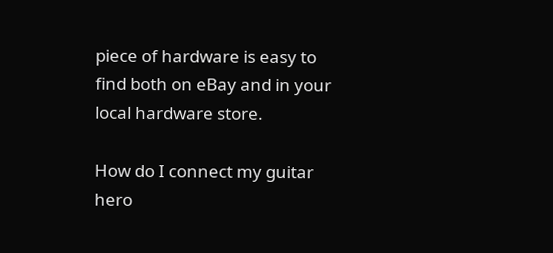piece of hardware is easy to find both on eBay and in your local hardware store.

How do I connect my guitar hero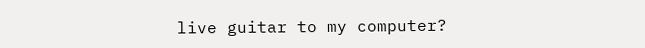live guitar to my computer?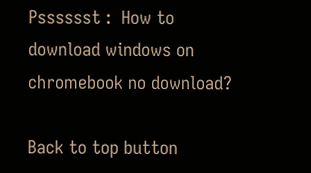Psssssst :  How to download windows on chromebook no download?

Back to top button